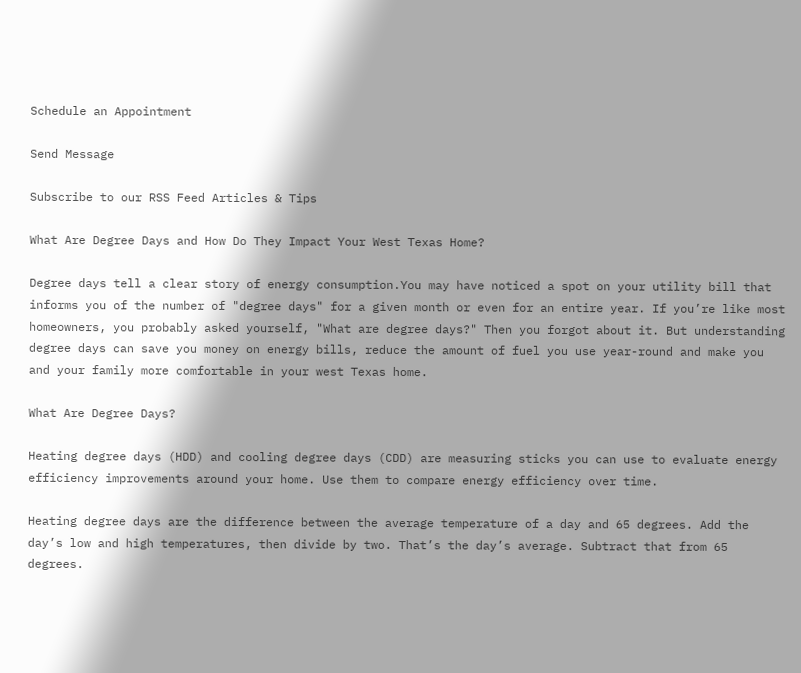Schedule an Appointment

Send Message

Subscribe to our RSS Feed Articles & Tips

What Are Degree Days and How Do They Impact Your West Texas Home?

Degree days tell a clear story of energy consumption.You may have noticed a spot on your utility bill that informs you of the number of "degree days" for a given month or even for an entire year. If you’re like most homeowners, you probably asked yourself, "What are degree days?" Then you forgot about it. But understanding degree days can save you money on energy bills, reduce the amount of fuel you use year-round and make you and your family more comfortable in your west Texas home.

What Are Degree Days?

Heating degree days (HDD) and cooling degree days (CDD) are measuring sticks you can use to evaluate energy efficiency improvements around your home. Use them to compare energy efficiency over time.

Heating degree days are the difference between the average temperature of a day and 65 degrees. Add the day’s low and high temperatures, then divide by two. That’s the day’s average. Subtract that from 65 degrees.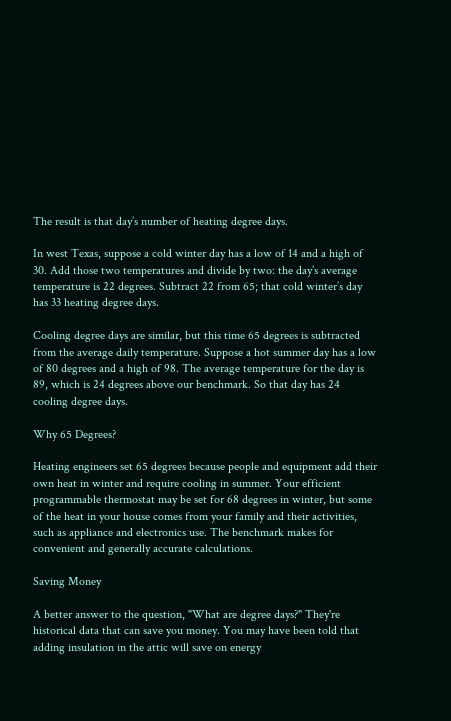The result is that day’s number of heating degree days.

In west Texas, suppose a cold winter day has a low of 14 and a high of 30. Add those two temperatures and divide by two: the day’s average temperature is 22 degrees. Subtract 22 from 65; that cold winter’s day has 33 heating degree days.

Cooling degree days are similar, but this time 65 degrees is subtracted from the average daily temperature. Suppose a hot summer day has a low of 80 degrees and a high of 98. The average temperature for the day is 89, which is 24 degrees above our benchmark. So that day has 24 cooling degree days.

Why 65 Degrees?

Heating engineers set 65 degrees because people and equipment add their own heat in winter and require cooling in summer. Your efficient programmable thermostat may be set for 68 degrees in winter, but some of the heat in your house comes from your family and their activities, such as appliance and electronics use. The benchmark makes for convenient and generally accurate calculations.

Saving Money

A better answer to the question, "What are degree days?" They're historical data that can save you money. You may have been told that adding insulation in the attic will save on energy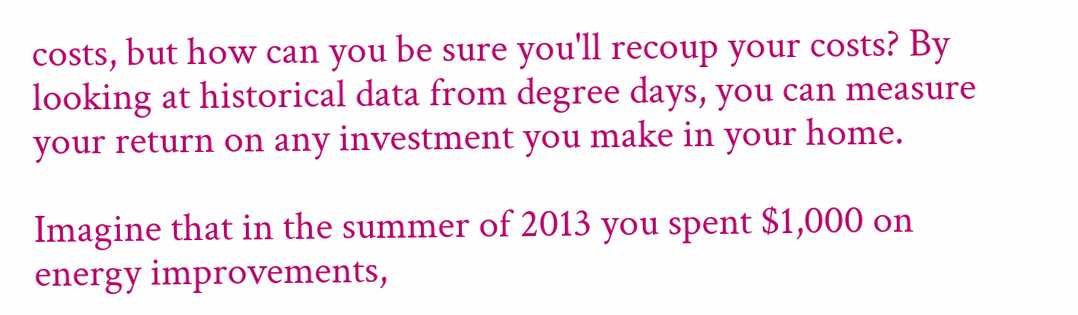costs, but how can you be sure you'll recoup your costs? By looking at historical data from degree days, you can measure your return on any investment you make in your home.

Imagine that in the summer of 2013 you spent $1,000 on energy improvements,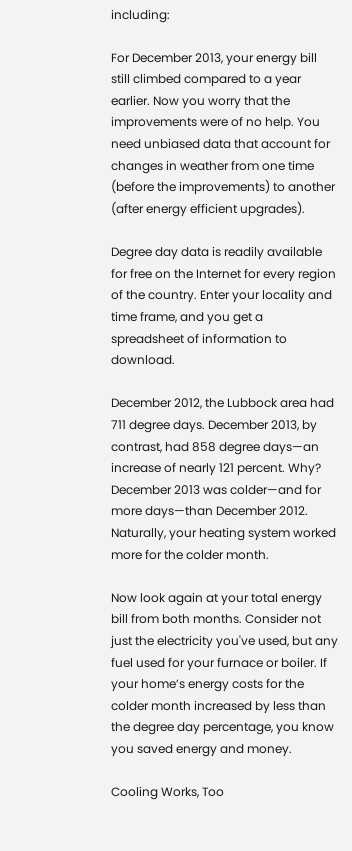including:

For December 2013, your energy bill still climbed compared to a year earlier. Now you worry that the improvements were of no help. You need unbiased data that account for changes in weather from one time (before the improvements) to another (after energy efficient upgrades).

Degree day data is readily available for free on the Internet for every region of the country. Enter your locality and time frame, and you get a spreadsheet of information to download.

December 2012, the Lubbock area had 711 degree days. December 2013, by contrast, had 858 degree days—an increase of nearly 121 percent. Why? December 2013 was colder—and for more days—than December 2012. Naturally, your heating system worked more for the colder month.

Now look again at your total energy bill from both months. Consider not just the electricity you've used, but any fuel used for your furnace or boiler. If your home’s energy costs for the colder month increased by less than the degree day percentage, you know you saved energy and money.

Cooling Works, Too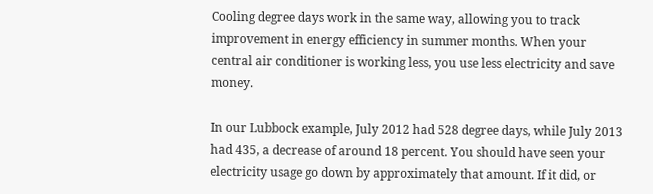Cooling degree days work in the same way, allowing you to track improvement in energy efficiency in summer months. When your central air conditioner is working less, you use less electricity and save money.

In our Lubbock example, July 2012 had 528 degree days, while July 2013 had 435, a decrease of around 18 percent. You should have seen your electricity usage go down by approximately that amount. If it did, or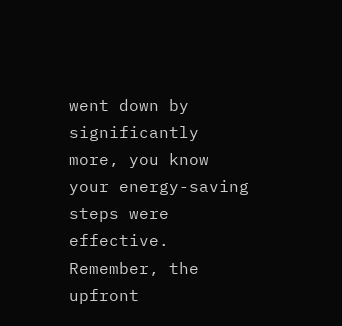went down by significantly more, you know your energy-saving steps were effective. Remember, the upfront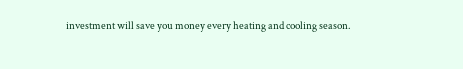investment will save you money every heating and cooling season.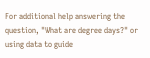For additional help answering the question, "What are degree days?" or using data to guide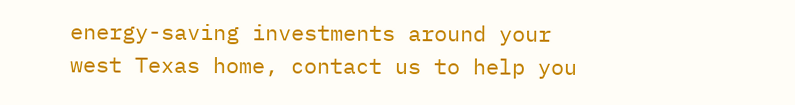energy-saving investments around your west Texas home, contact us to help you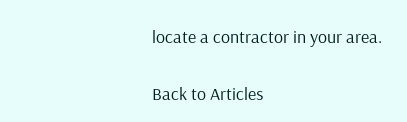locate a contractor in your area.

Back to Articles